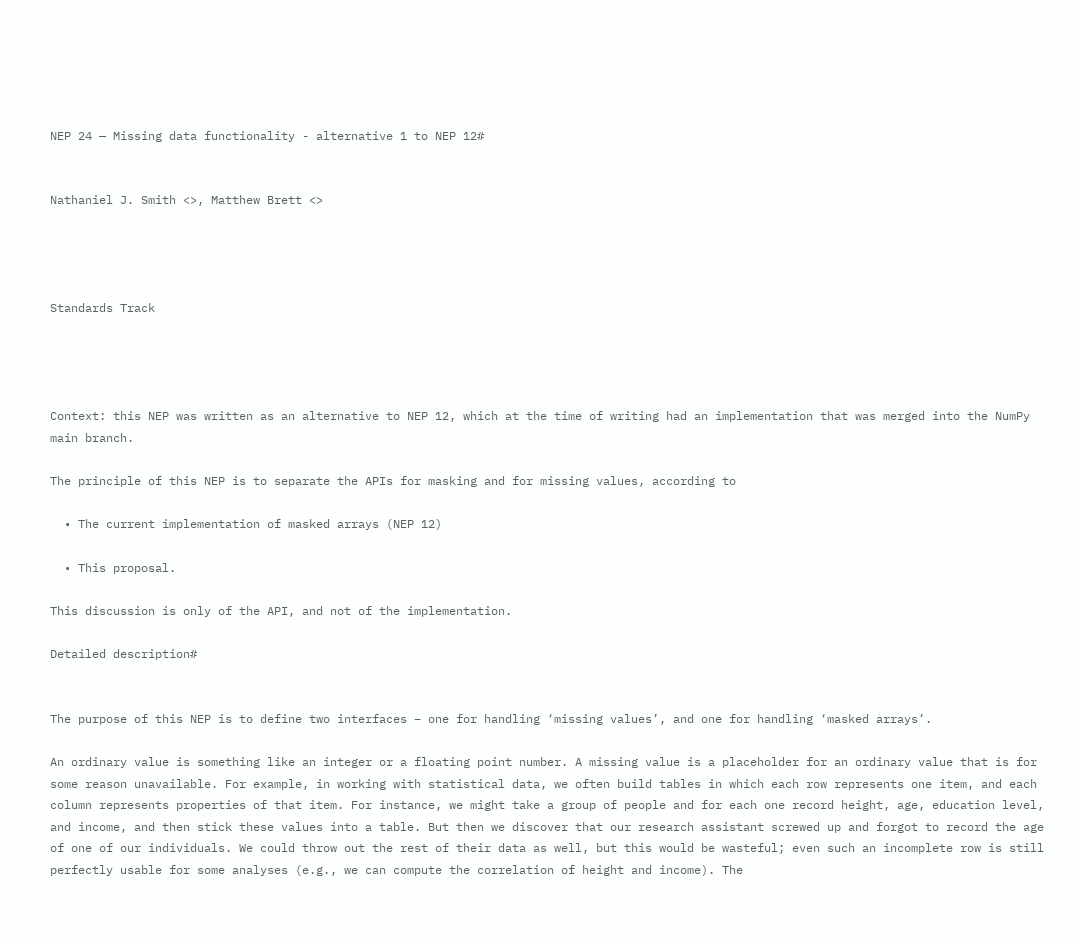NEP 24 — Missing data functionality - alternative 1 to NEP 12#


Nathaniel J. Smith <>, Matthew Brett <>




Standards Track




Context: this NEP was written as an alternative to NEP 12, which at the time of writing had an implementation that was merged into the NumPy main branch.

The principle of this NEP is to separate the APIs for masking and for missing values, according to

  • The current implementation of masked arrays (NEP 12)

  • This proposal.

This discussion is only of the API, and not of the implementation.

Detailed description#


The purpose of this NEP is to define two interfaces – one for handling ‘missing values’, and one for handling ‘masked arrays’.

An ordinary value is something like an integer or a floating point number. A missing value is a placeholder for an ordinary value that is for some reason unavailable. For example, in working with statistical data, we often build tables in which each row represents one item, and each column represents properties of that item. For instance, we might take a group of people and for each one record height, age, education level, and income, and then stick these values into a table. But then we discover that our research assistant screwed up and forgot to record the age of one of our individuals. We could throw out the rest of their data as well, but this would be wasteful; even such an incomplete row is still perfectly usable for some analyses (e.g., we can compute the correlation of height and income). The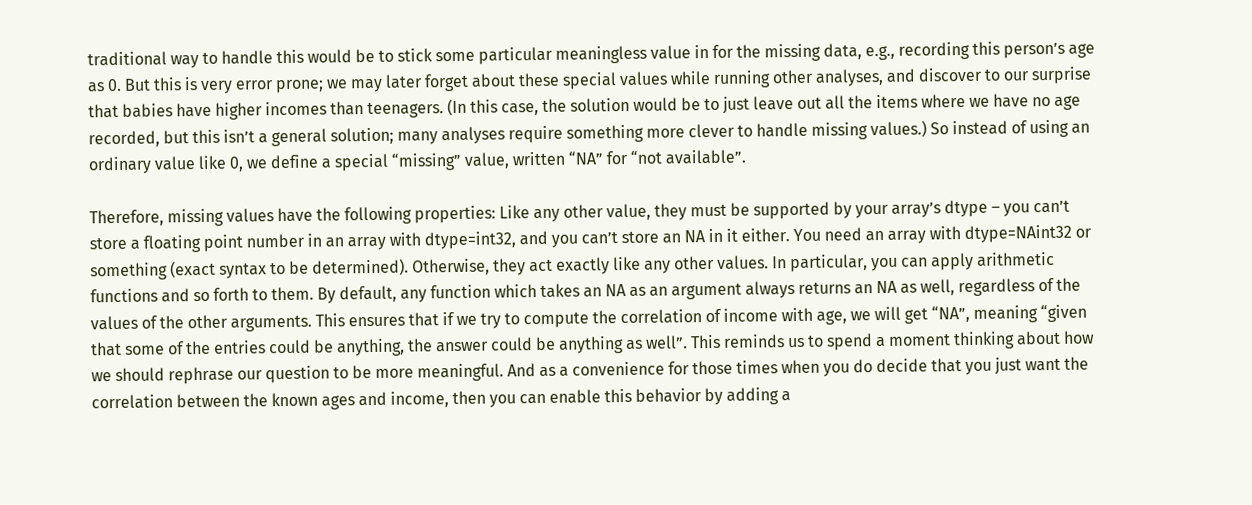traditional way to handle this would be to stick some particular meaningless value in for the missing data, e.g., recording this person’s age as 0. But this is very error prone; we may later forget about these special values while running other analyses, and discover to our surprise that babies have higher incomes than teenagers. (In this case, the solution would be to just leave out all the items where we have no age recorded, but this isn’t a general solution; many analyses require something more clever to handle missing values.) So instead of using an ordinary value like 0, we define a special “missing” value, written “NA” for “not available”.

Therefore, missing values have the following properties: Like any other value, they must be supported by your array’s dtype – you can’t store a floating point number in an array with dtype=int32, and you can’t store an NA in it either. You need an array with dtype=NAint32 or something (exact syntax to be determined). Otherwise, they act exactly like any other values. In particular, you can apply arithmetic functions and so forth to them. By default, any function which takes an NA as an argument always returns an NA as well, regardless of the values of the other arguments. This ensures that if we try to compute the correlation of income with age, we will get “NA”, meaning “given that some of the entries could be anything, the answer could be anything as well”. This reminds us to spend a moment thinking about how we should rephrase our question to be more meaningful. And as a convenience for those times when you do decide that you just want the correlation between the known ages and income, then you can enable this behavior by adding a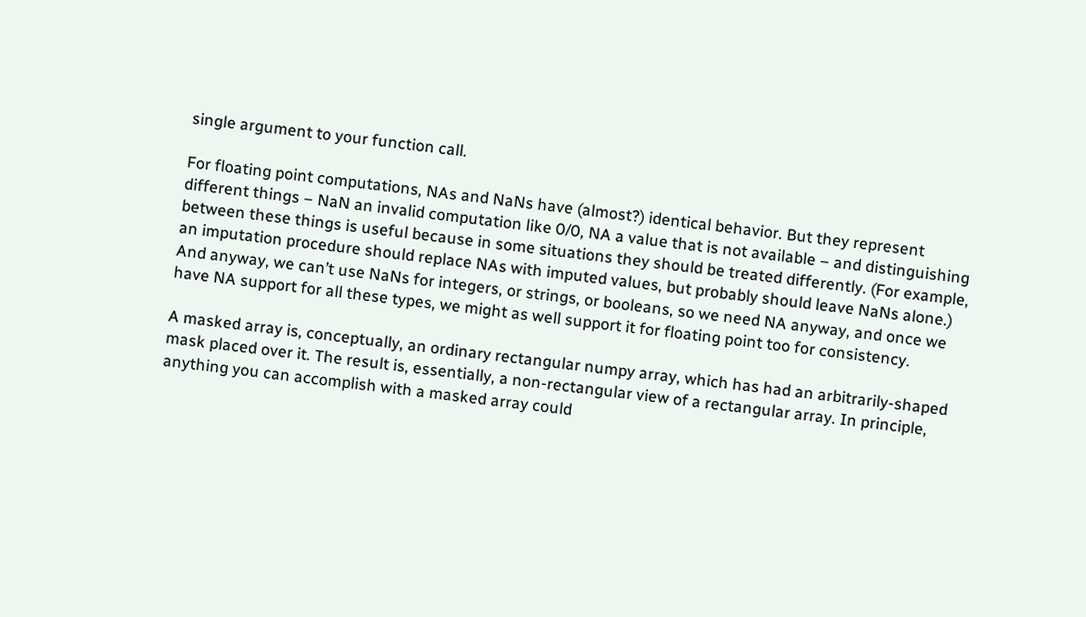single argument to your function call.

For floating point computations, NAs and NaNs have (almost?) identical behavior. But they represent different things – NaN an invalid computation like 0/0, NA a value that is not available – and distinguishing between these things is useful because in some situations they should be treated differently. (For example, an imputation procedure should replace NAs with imputed values, but probably should leave NaNs alone.) And anyway, we can’t use NaNs for integers, or strings, or booleans, so we need NA anyway, and once we have NA support for all these types, we might as well support it for floating point too for consistency.

A masked array is, conceptually, an ordinary rectangular numpy array, which has had an arbitrarily-shaped mask placed over it. The result is, essentially, a non-rectangular view of a rectangular array. In principle, anything you can accomplish with a masked array could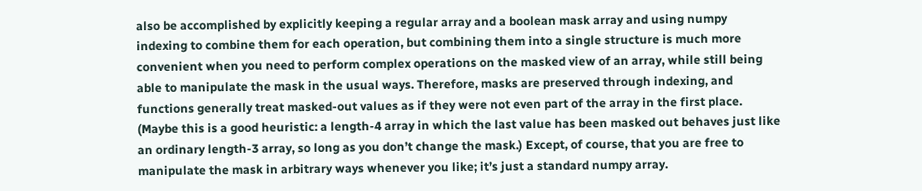also be accomplished by explicitly keeping a regular array and a boolean mask array and using numpy indexing to combine them for each operation, but combining them into a single structure is much more convenient when you need to perform complex operations on the masked view of an array, while still being able to manipulate the mask in the usual ways. Therefore, masks are preserved through indexing, and functions generally treat masked-out values as if they were not even part of the array in the first place. (Maybe this is a good heuristic: a length-4 array in which the last value has been masked out behaves just like an ordinary length-3 array, so long as you don’t change the mask.) Except, of course, that you are free to manipulate the mask in arbitrary ways whenever you like; it’s just a standard numpy array.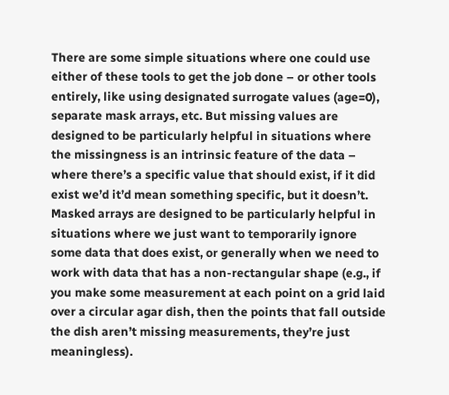There are some simple situations where one could use either of these tools to get the job done – or other tools entirely, like using designated surrogate values (age=0), separate mask arrays, etc. But missing values are designed to be particularly helpful in situations where the missingness is an intrinsic feature of the data – where there’s a specific value that should exist, if it did exist we’d it’d mean something specific, but it doesn’t. Masked arrays are designed to be particularly helpful in situations where we just want to temporarily ignore some data that does exist, or generally when we need to work with data that has a non-rectangular shape (e.g., if you make some measurement at each point on a grid laid over a circular agar dish, then the points that fall outside the dish aren’t missing measurements, they’re just meaningless).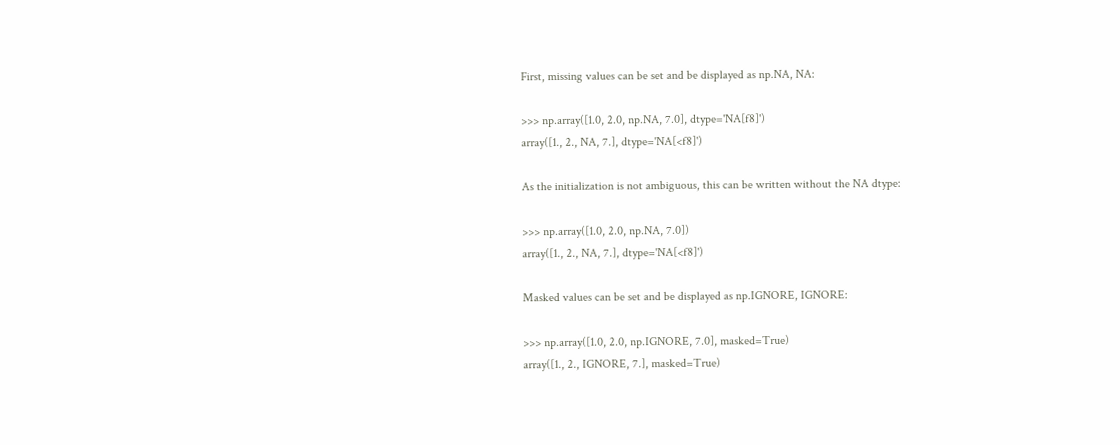First, missing values can be set and be displayed as np.NA, NA:

>>> np.array([1.0, 2.0, np.NA, 7.0], dtype='NA[f8]')
array([1., 2., NA, 7.], dtype='NA[<f8]')

As the initialization is not ambiguous, this can be written without the NA dtype:

>>> np.array([1.0, 2.0, np.NA, 7.0])
array([1., 2., NA, 7.], dtype='NA[<f8]')

Masked values can be set and be displayed as np.IGNORE, IGNORE:

>>> np.array([1.0, 2.0, np.IGNORE, 7.0], masked=True)
array([1., 2., IGNORE, 7.], masked=True)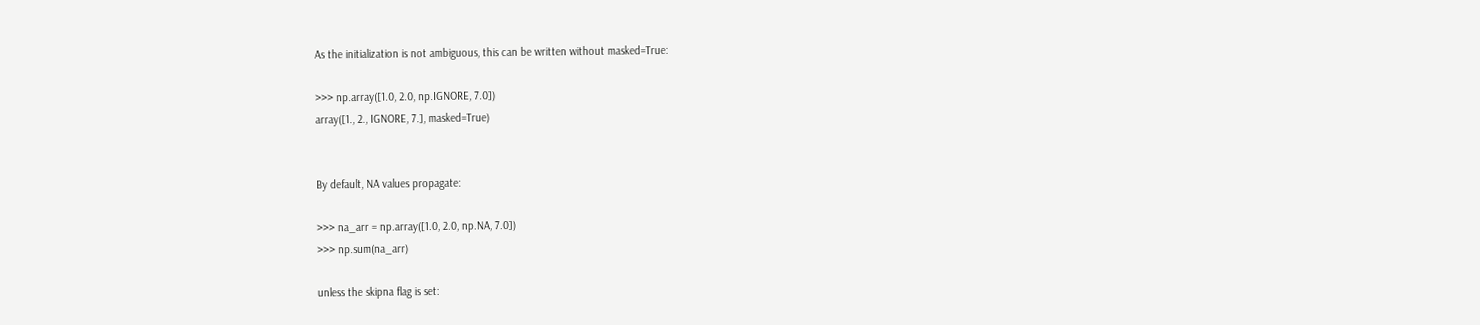As the initialization is not ambiguous, this can be written without masked=True:

>>> np.array([1.0, 2.0, np.IGNORE, 7.0])
array([1., 2., IGNORE, 7.], masked=True)


By default, NA values propagate:

>>> na_arr = np.array([1.0, 2.0, np.NA, 7.0])
>>> np.sum(na_arr)

unless the skipna flag is set: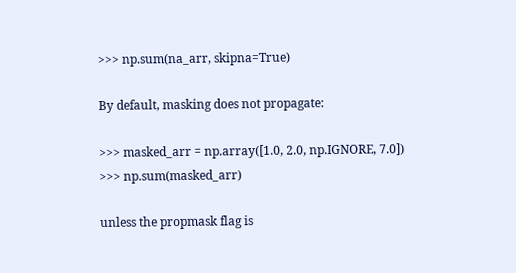>>> np.sum(na_arr, skipna=True)

By default, masking does not propagate:

>>> masked_arr = np.array([1.0, 2.0, np.IGNORE, 7.0])
>>> np.sum(masked_arr)

unless the propmask flag is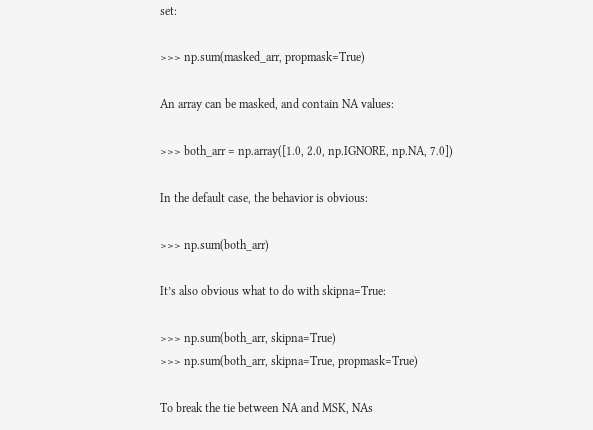set:

>>> np.sum(masked_arr, propmask=True)

An array can be masked, and contain NA values:

>>> both_arr = np.array([1.0, 2.0, np.IGNORE, np.NA, 7.0])

In the default case, the behavior is obvious:

>>> np.sum(both_arr)

It’s also obvious what to do with skipna=True:

>>> np.sum(both_arr, skipna=True)
>>> np.sum(both_arr, skipna=True, propmask=True)

To break the tie between NA and MSK, NAs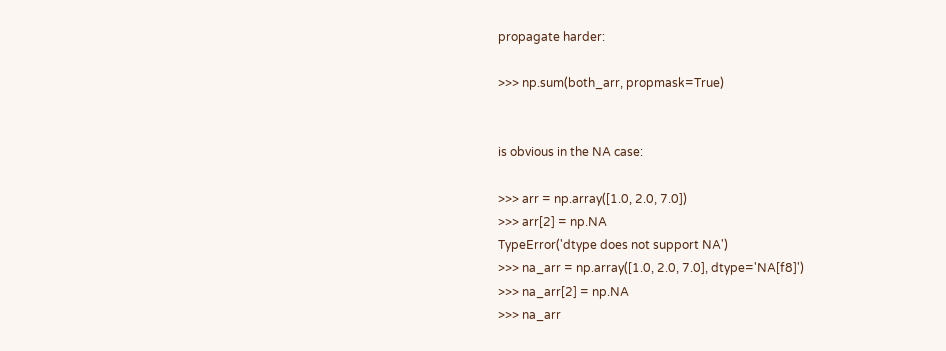propagate harder:

>>> np.sum(both_arr, propmask=True)


is obvious in the NA case:

>>> arr = np.array([1.0, 2.0, 7.0])
>>> arr[2] = np.NA
TypeError('dtype does not support NA')
>>> na_arr = np.array([1.0, 2.0, 7.0], dtype='NA[f8]')
>>> na_arr[2] = np.NA
>>> na_arr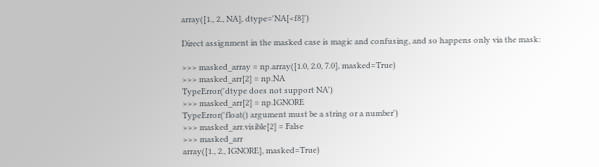array([1., 2., NA], dtype='NA[<f8]')

Direct assignment in the masked case is magic and confusing, and so happens only via the mask:

>>> masked_array = np.array([1.0, 2.0, 7.0], masked=True)
>>> masked_arr[2] = np.NA
TypeError('dtype does not support NA')
>>> masked_arr[2] = np.IGNORE
TypeError('float() argument must be a string or a number')
>>> masked_arr.visible[2] = False
>>> masked_arr
array([1., 2., IGNORE], masked=True)